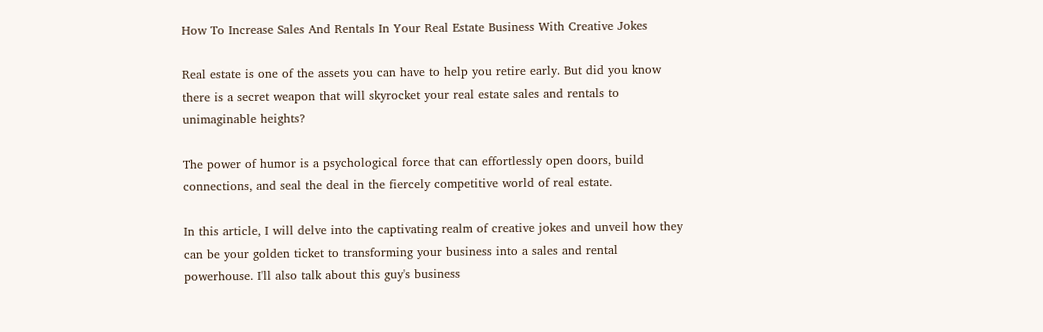How To Increase Sales And Rentals In Your Real Estate Business With Creative Jokes

Real estate is one of the assets you can have to help you retire early. But did you know there is a secret weapon that will skyrocket your real estate sales and rentals to unimaginable heights?

The power of humor is a psychological force that can effortlessly open doors, build connections, and seal the deal in the fiercely competitive world of real estate.

In this article, I will delve into the captivating realm of creative jokes and unveil how they can be your golden ticket to transforming your business into a sales and rental powerhouse. I'll also talk about this guy's business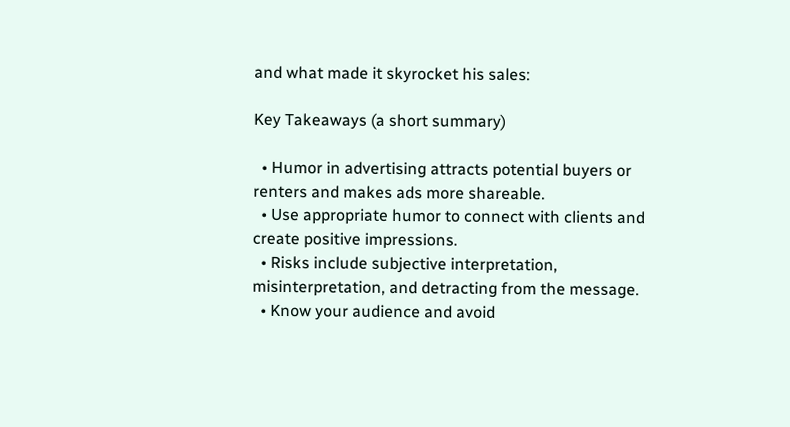and what made it skyrocket his sales:

Key Takeaways (a short summary)

  • Humor in advertising attracts potential buyers or renters and makes ads more shareable.
  • Use appropriate humor to connect with clients and create positive impressions.
  • Risks include subjective interpretation, misinterpretation, and detracting from the message.
  • Know your audience and avoid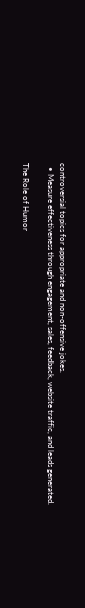controversial topics for appropriate and non-offensive jokes.
  • Measure effectiveness through engagement, sales, feedback, website traffic, and leads generated.

The Role of Humor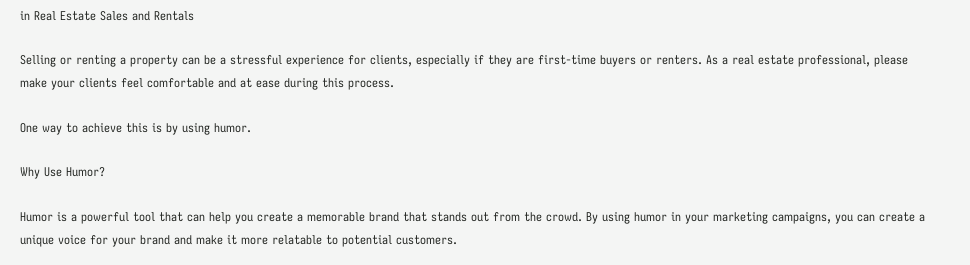in Real Estate Sales and Rentals

Selling or renting a property can be a stressful experience for clients, especially if they are first-time buyers or renters. As a real estate professional, please make your clients feel comfortable and at ease during this process.

One way to achieve this is by using humor.

Why Use Humor?

Humor is a powerful tool that can help you create a memorable brand that stands out from the crowd. By using humor in your marketing campaigns, you can create a unique voice for your brand and make it more relatable to potential customers.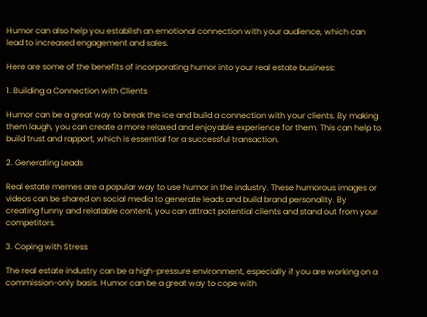Humor can also help you establish an emotional connection with your audience, which can lead to increased engagement and sales.

Here are some of the benefits of incorporating humor into your real estate business:

1. Building a Connection with Clients

Humor can be a great way to break the ice and build a connection with your clients. By making them laugh, you can create a more relaxed and enjoyable experience for them. This can help to build trust and rapport, which is essential for a successful transaction.

2. Generating Leads

Real estate memes are a popular way to use humor in the industry. These humorous images or videos can be shared on social media to generate leads and build brand personality. By creating funny and relatable content, you can attract potential clients and stand out from your competitors.

3. Coping with Stress

The real estate industry can be a high-pressure environment, especially if you are working on a commission-only basis. Humor can be a great way to cope with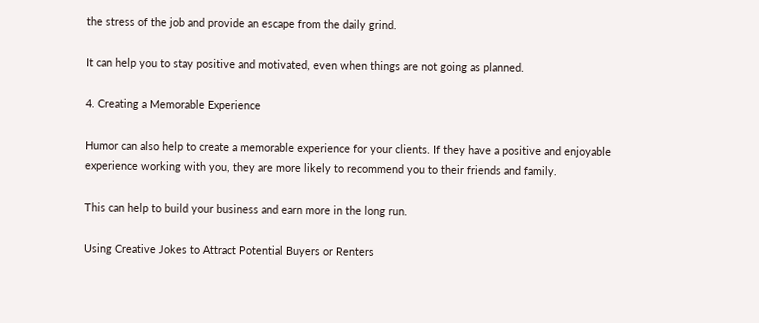the stress of the job and provide an escape from the daily grind.

It can help you to stay positive and motivated, even when things are not going as planned.

4. Creating a Memorable Experience

Humor can also help to create a memorable experience for your clients. If they have a positive and enjoyable experience working with you, they are more likely to recommend you to their friends and family.

This can help to build your business and earn more in the long run.

Using Creative Jokes to Attract Potential Buyers or Renters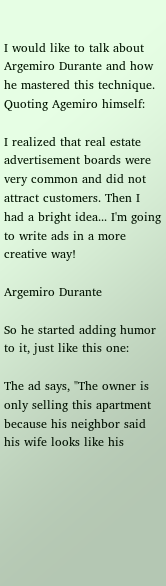I would like to talk about Argemiro Durante and how he mastered this technique. Quoting Agemiro himself:

I realized that real estate advertisement boards were very common and did not attract customers. Then I had a bright idea... I'm going to write ads in a more creative way!

Argemiro Durante

So he started adding humor to it, just like this one:

The ad says, "The owner is only selling this apartment because his neighbor said his wife looks like his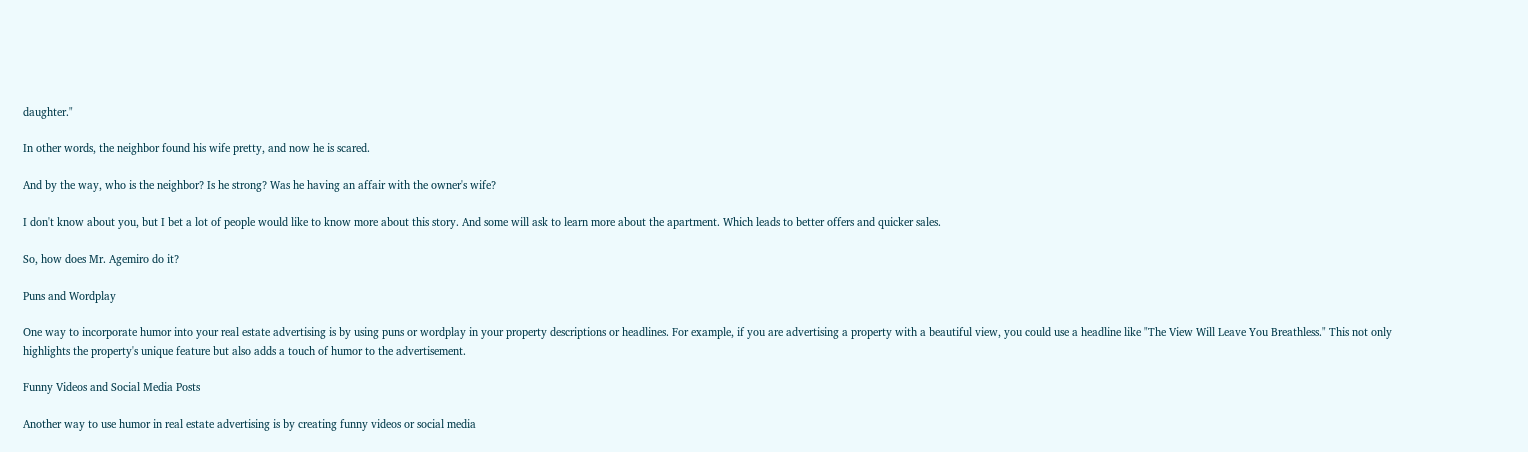daughter."

In other words, the neighbor found his wife pretty, and now he is scared.

And by the way, who is the neighbor? Is he strong? Was he having an affair with the owner's wife?

I don't know about you, but I bet a lot of people would like to know more about this story. And some will ask to learn more about the apartment. Which leads to better offers and quicker sales.

So, how does Mr. Agemiro do it?

Puns and Wordplay

One way to incorporate humor into your real estate advertising is by using puns or wordplay in your property descriptions or headlines. For example, if you are advertising a property with a beautiful view, you could use a headline like "The View Will Leave You Breathless." This not only highlights the property's unique feature but also adds a touch of humor to the advertisement.

Funny Videos and Social Media Posts

Another way to use humor in real estate advertising is by creating funny videos or social media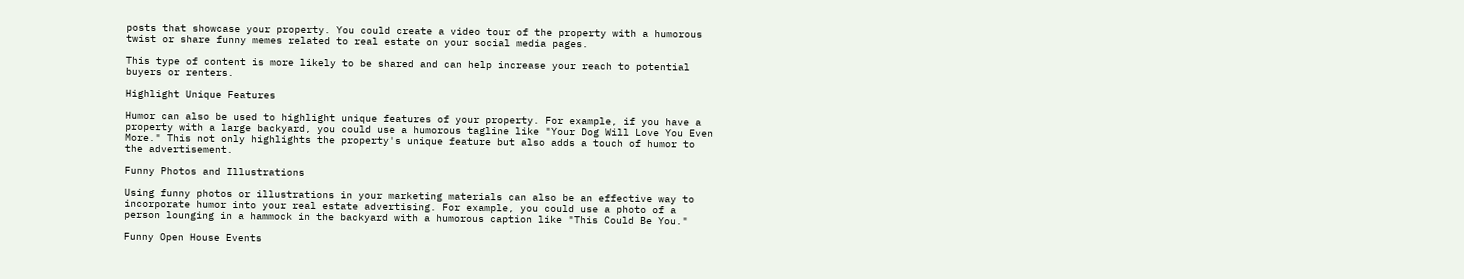posts that showcase your property. You could create a video tour of the property with a humorous twist or share funny memes related to real estate on your social media pages.

This type of content is more likely to be shared and can help increase your reach to potential buyers or renters.

Highlight Unique Features

Humor can also be used to highlight unique features of your property. For example, if you have a property with a large backyard, you could use a humorous tagline like "Your Dog Will Love You Even More." This not only highlights the property's unique feature but also adds a touch of humor to the advertisement.

Funny Photos and Illustrations

Using funny photos or illustrations in your marketing materials can also be an effective way to incorporate humor into your real estate advertising. For example, you could use a photo of a person lounging in a hammock in the backyard with a humorous caption like "This Could Be You."

Funny Open House Events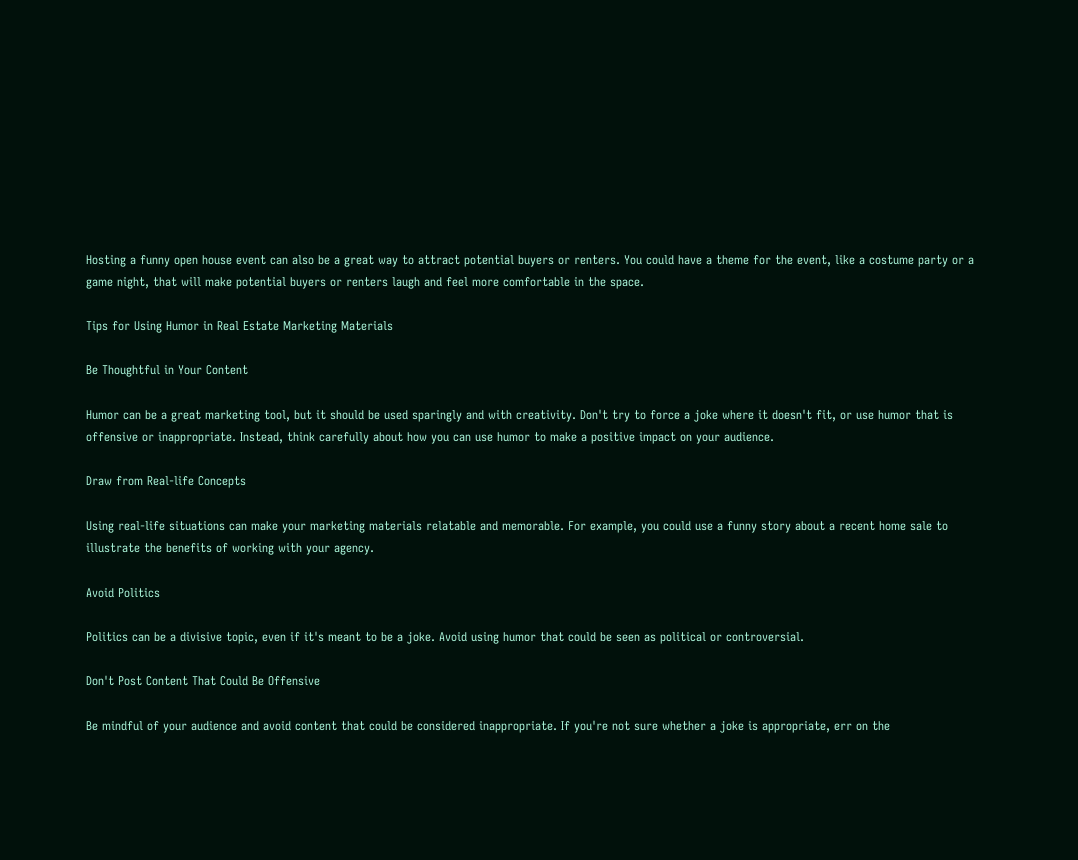Hosting a funny open house event can also be a great way to attract potential buyers or renters. You could have a theme for the event, like a costume party or a game night, that will make potential buyers or renters laugh and feel more comfortable in the space.

Tips for Using Humor in Real Estate Marketing Materials

Be Thoughtful in Your Content

Humor can be a great marketing tool, but it should be used sparingly and with creativity. Don't try to force a joke where it doesn't fit, or use humor that is offensive or inappropriate. Instead, think carefully about how you can use humor to make a positive impact on your audience.

Draw from Real-life Concepts

Using real-life situations can make your marketing materials relatable and memorable. For example, you could use a funny story about a recent home sale to illustrate the benefits of working with your agency.

Avoid Politics

Politics can be a divisive topic, even if it's meant to be a joke. Avoid using humor that could be seen as political or controversial.

Don't Post Content That Could Be Offensive

Be mindful of your audience and avoid content that could be considered inappropriate. If you're not sure whether a joke is appropriate, err on the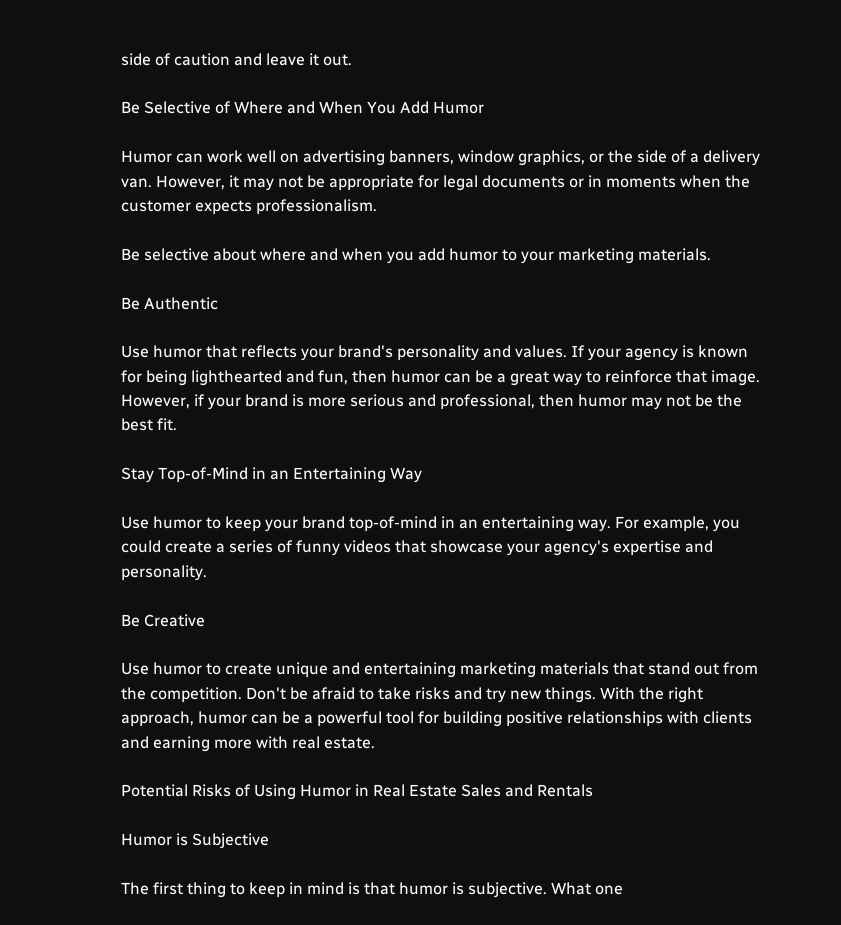side of caution and leave it out.

Be Selective of Where and When You Add Humor

Humor can work well on advertising banners, window graphics, or the side of a delivery van. However, it may not be appropriate for legal documents or in moments when the customer expects professionalism.

Be selective about where and when you add humor to your marketing materials.

Be Authentic

Use humor that reflects your brand's personality and values. If your agency is known for being lighthearted and fun, then humor can be a great way to reinforce that image. However, if your brand is more serious and professional, then humor may not be the best fit.

Stay Top-of-Mind in an Entertaining Way

Use humor to keep your brand top-of-mind in an entertaining way. For example, you could create a series of funny videos that showcase your agency's expertise and personality.

Be Creative

Use humor to create unique and entertaining marketing materials that stand out from the competition. Don't be afraid to take risks and try new things. With the right approach, humor can be a powerful tool for building positive relationships with clients and earning more with real estate.

Potential Risks of Using Humor in Real Estate Sales and Rentals

Humor is Subjective

The first thing to keep in mind is that humor is subjective. What one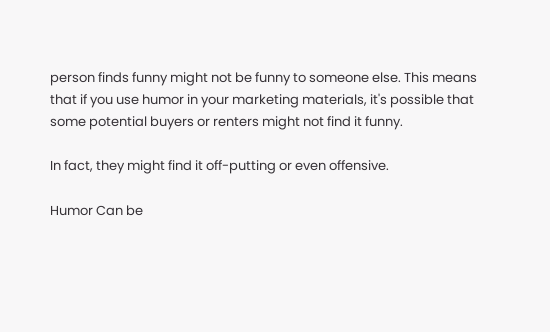person finds funny might not be funny to someone else. This means that if you use humor in your marketing materials, it's possible that some potential buyers or renters might not find it funny.

In fact, they might find it off-putting or even offensive.

Humor Can be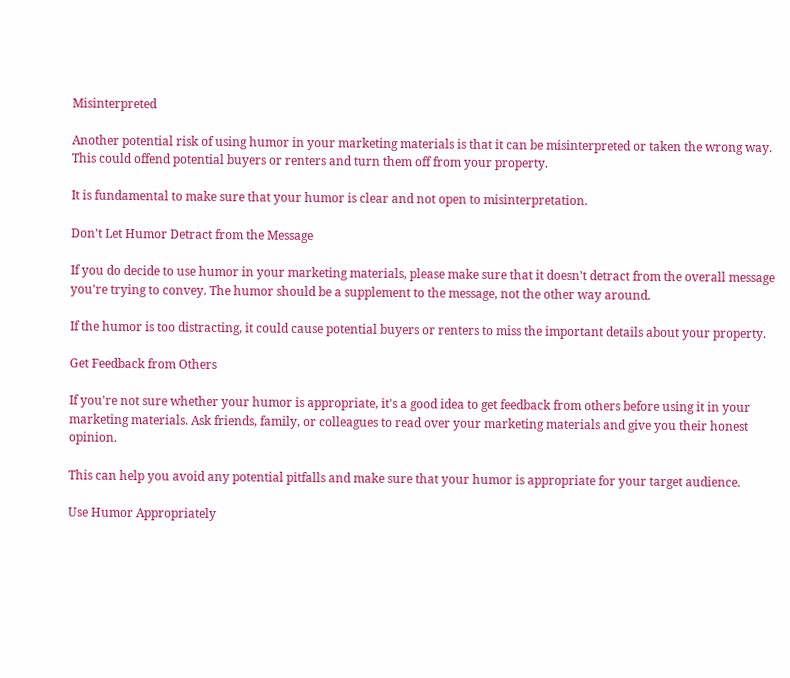Misinterpreted

Another potential risk of using humor in your marketing materials is that it can be misinterpreted or taken the wrong way. This could offend potential buyers or renters and turn them off from your property.

It is fundamental to make sure that your humor is clear and not open to misinterpretation.

Don't Let Humor Detract from the Message

If you do decide to use humor in your marketing materials, please make sure that it doesn't detract from the overall message you're trying to convey. The humor should be a supplement to the message, not the other way around.

If the humor is too distracting, it could cause potential buyers or renters to miss the important details about your property.

Get Feedback from Others

If you're not sure whether your humor is appropriate, it's a good idea to get feedback from others before using it in your marketing materials. Ask friends, family, or colleagues to read over your marketing materials and give you their honest opinion.

This can help you avoid any potential pitfalls and make sure that your humor is appropriate for your target audience.

Use Humor Appropriately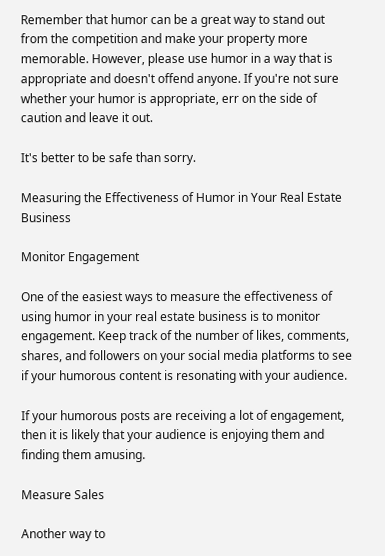Remember that humor can be a great way to stand out from the competition and make your property more memorable. However, please use humor in a way that is appropriate and doesn't offend anyone. If you're not sure whether your humor is appropriate, err on the side of caution and leave it out.

It's better to be safe than sorry.

Measuring the Effectiveness of Humor in Your Real Estate Business

Monitor Engagement

One of the easiest ways to measure the effectiveness of using humor in your real estate business is to monitor engagement. Keep track of the number of likes, comments, shares, and followers on your social media platforms to see if your humorous content is resonating with your audience.

If your humorous posts are receiving a lot of engagement, then it is likely that your audience is enjoying them and finding them amusing.

Measure Sales

Another way to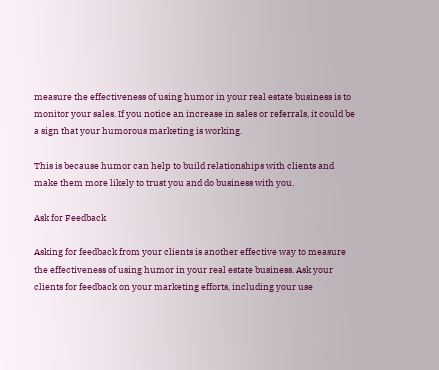measure the effectiveness of using humor in your real estate business is to monitor your sales. If you notice an increase in sales or referrals, it could be a sign that your humorous marketing is working.

This is because humor can help to build relationships with clients and make them more likely to trust you and do business with you.

Ask for Feedback

Asking for feedback from your clients is another effective way to measure the effectiveness of using humor in your real estate business. Ask your clients for feedback on your marketing efforts, including your use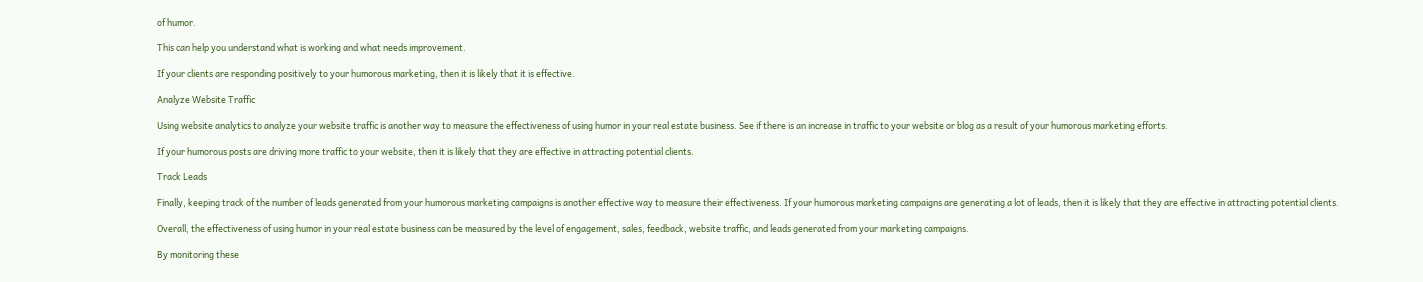of humor.

This can help you understand what is working and what needs improvement.

If your clients are responding positively to your humorous marketing, then it is likely that it is effective.

Analyze Website Traffic

Using website analytics to analyze your website traffic is another way to measure the effectiveness of using humor in your real estate business. See if there is an increase in traffic to your website or blog as a result of your humorous marketing efforts.

If your humorous posts are driving more traffic to your website, then it is likely that they are effective in attracting potential clients.

Track Leads

Finally, keeping track of the number of leads generated from your humorous marketing campaigns is another effective way to measure their effectiveness. If your humorous marketing campaigns are generating a lot of leads, then it is likely that they are effective in attracting potential clients.

Overall, the effectiveness of using humor in your real estate business can be measured by the level of engagement, sales, feedback, website traffic, and leads generated from your marketing campaigns.

By monitoring these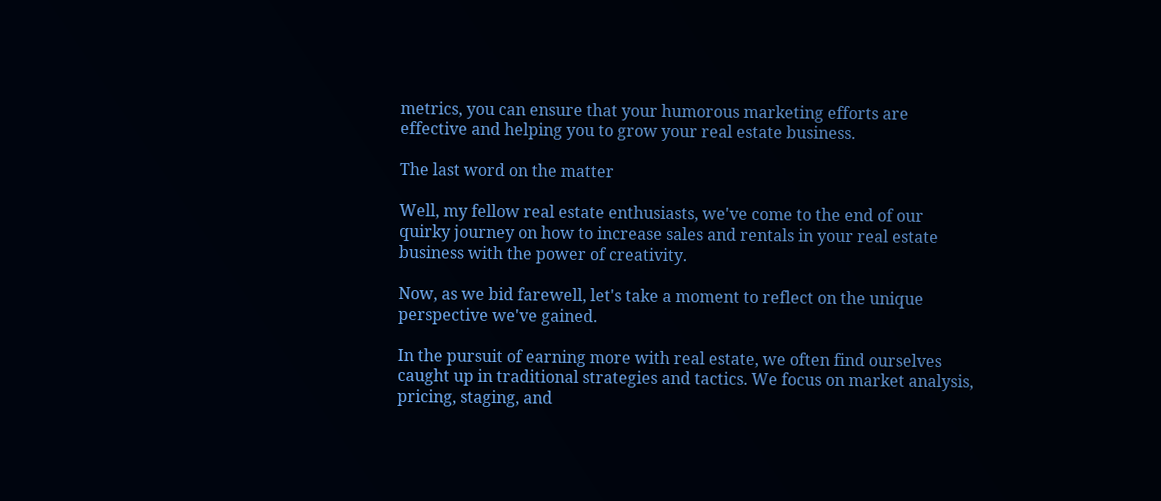metrics, you can ensure that your humorous marketing efforts are effective and helping you to grow your real estate business.

The last word on the matter

Well, my fellow real estate enthusiasts, we've come to the end of our quirky journey on how to increase sales and rentals in your real estate business with the power of creativity.

Now, as we bid farewell, let's take a moment to reflect on the unique perspective we've gained.

In the pursuit of earning more with real estate, we often find ourselves caught up in traditional strategies and tactics. We focus on market analysis, pricing, staging, and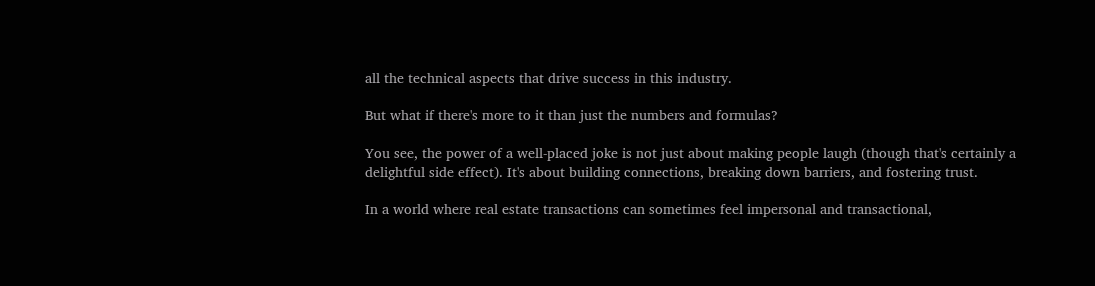all the technical aspects that drive success in this industry.

But what if there's more to it than just the numbers and formulas?

You see, the power of a well-placed joke is not just about making people laugh (though that's certainly a delightful side effect). It's about building connections, breaking down barriers, and fostering trust.

In a world where real estate transactions can sometimes feel impersonal and transactional,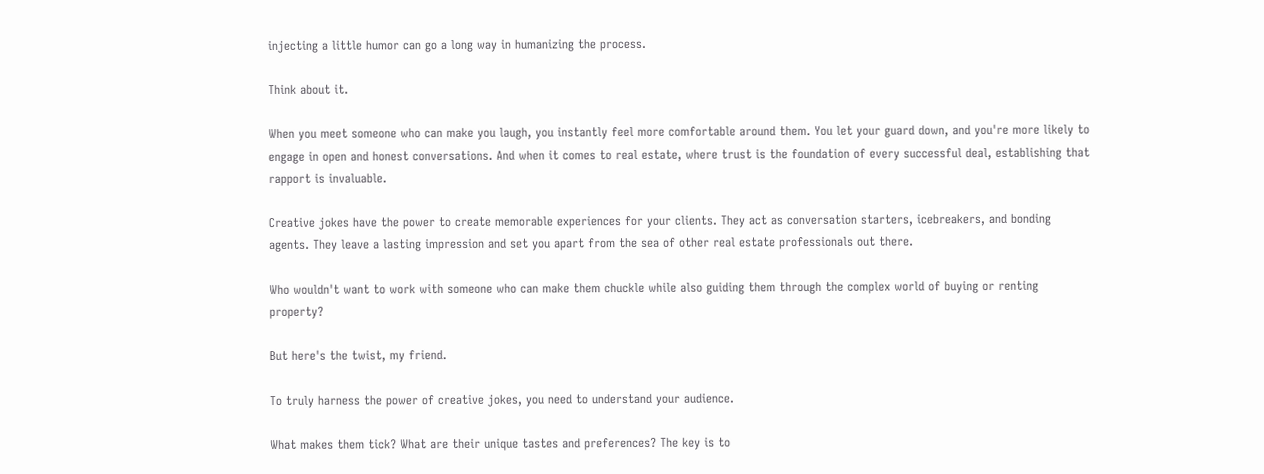injecting a little humor can go a long way in humanizing the process.

Think about it.

When you meet someone who can make you laugh, you instantly feel more comfortable around them. You let your guard down, and you're more likely to engage in open and honest conversations. And when it comes to real estate, where trust is the foundation of every successful deal, establishing that rapport is invaluable.

Creative jokes have the power to create memorable experiences for your clients. They act as conversation starters, icebreakers, and bonding agents. They leave a lasting impression and set you apart from the sea of other real estate professionals out there.

Who wouldn't want to work with someone who can make them chuckle while also guiding them through the complex world of buying or renting property?

But here's the twist, my friend.

To truly harness the power of creative jokes, you need to understand your audience.

What makes them tick? What are their unique tastes and preferences? The key is to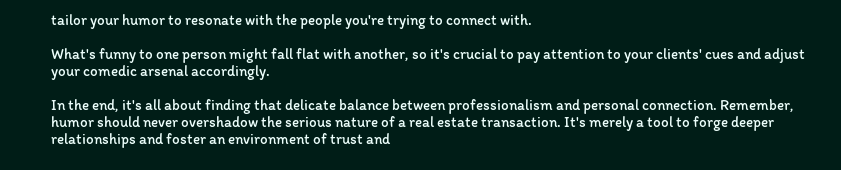tailor your humor to resonate with the people you're trying to connect with.

What's funny to one person might fall flat with another, so it's crucial to pay attention to your clients' cues and adjust your comedic arsenal accordingly.

In the end, it's all about finding that delicate balance between professionalism and personal connection. Remember, humor should never overshadow the serious nature of a real estate transaction. It's merely a tool to forge deeper relationships and foster an environment of trust and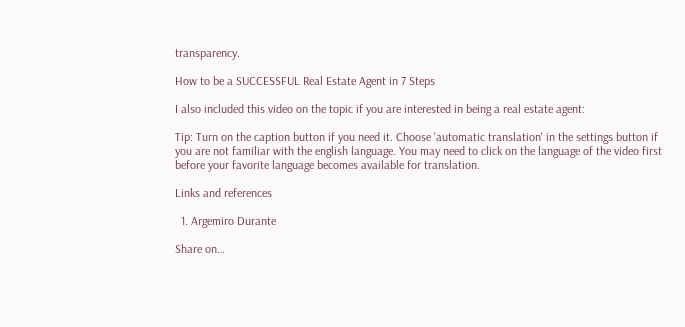transparency.

How to be a SUCCESSFUL Real Estate Agent in 7 Steps

I also included this video on the topic if you are interested in being a real estate agent:

Tip: Turn on the caption button if you need it. Choose 'automatic translation' in the settings button if you are not familiar with the english language. You may need to click on the language of the video first before your favorite language becomes available for translation.

Links and references

  1. Argemiro Durante

Share on…